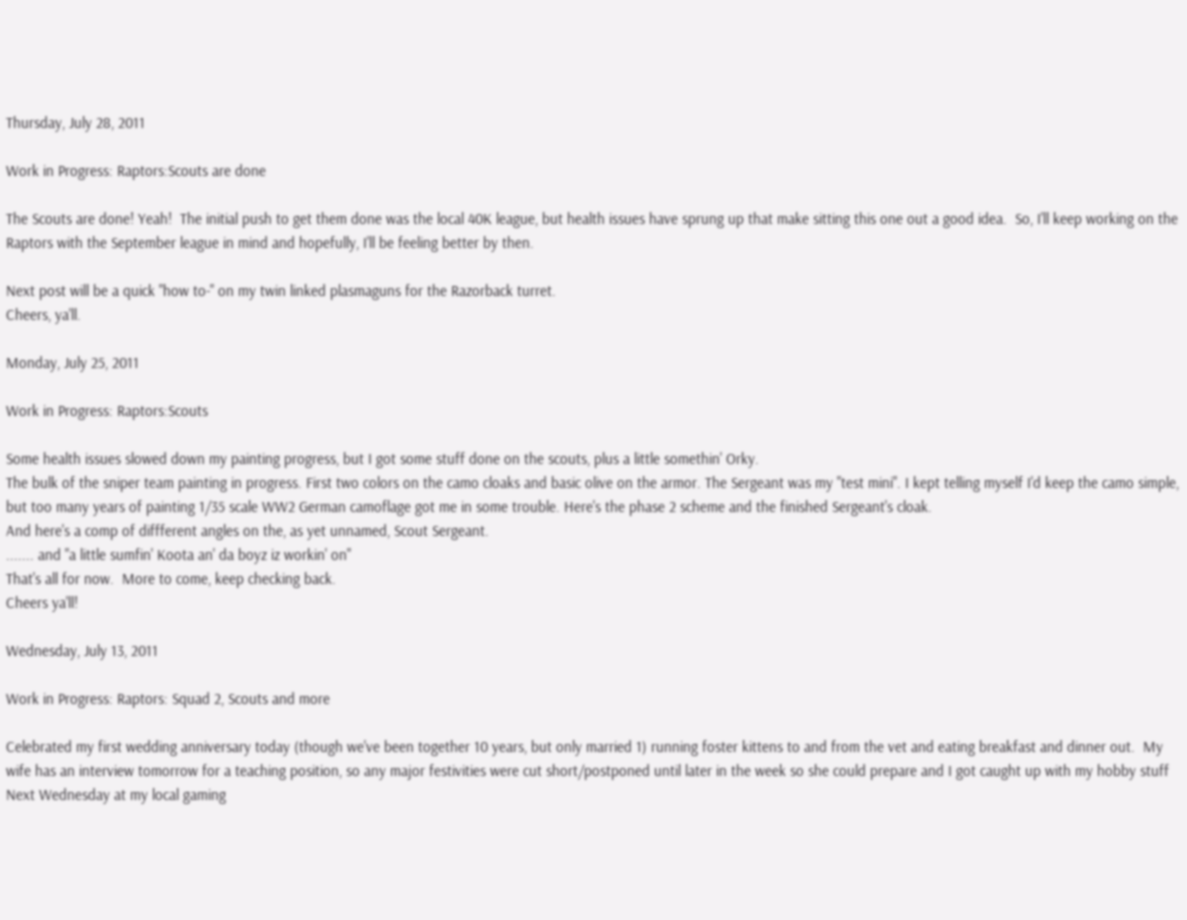Thursday, July 28, 2011

Work in Progress: Raptors:Scouts are done

The Scouts are done! Yeah!  The initial push to get them done was the local 40K league, but health issues have sprung up that make sitting this one out a good idea.  So, I'll keep working on the Raptors with the September league in mind and hopefully, I'll be feeling better by then.

Next post will be a quick "how to-" on my twin linked plasmaguns for the Razorback turret.
Cheers, ya'll.

Monday, July 25, 2011

Work in Progress: Raptors:Scouts

Some health issues slowed down my painting progress, but I got some stuff done on the scouts, plus a little somethin' Orky.
The bulk of the sniper team painting in progress. First two colors on the camo cloaks and basic olive on the armor. The Sergeant was my "test mini". I kept telling myself I'd keep the camo simple, but too many years of painting 1/35 scale WW2 German camoflage got me in some trouble. Here's the phase 2 scheme and the finished Sergeant's cloak.
And here's a comp of diffferent angles on the, as yet unnamed, Scout Sergeant.
....... and "a little sumfin' Koota an' da boyz iz workin' on"
That's all for now.  More to come, keep checking back.
Cheers ya'll!

Wednesday, July 13, 2011

Work in Progress: Raptors: Squad 2, Scouts and more

Celebrated my first wedding anniversary today (though we've been together 10 years, but only married 1) running foster kittens to and from the vet and eating breakfast and dinner out.  My wife has an interview tomorrow for a teaching position, so any major festivities were cut short/postponed until later in the week so she could prepare and I got caught up with my hobby stuff
Next Wednesday at my local gaming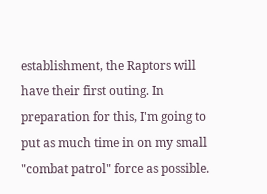establishment, the Raptors will have their first outing. In preparation for this, I'm going to put as much time in on my small "combat patrol" force as possible.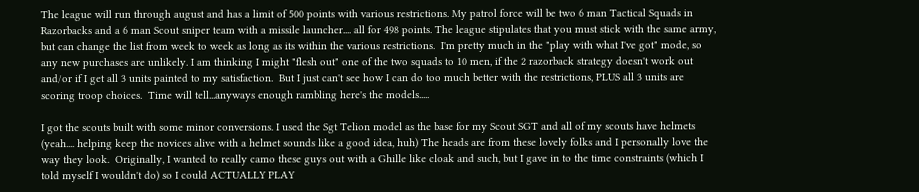The league will run through august and has a limit of 500 points with various restrictions. My patrol force will be two 6 man Tactical Squads in Razorbacks and a 6 man Scout sniper team with a missile launcher.... all for 498 points. The league stipulates that you must stick with the same army, but can change the list from week to week as long as its within the various restrictions.  I'm pretty much in the "play with what I've got" mode, so any new purchases are unlikely. I am thinking I might "flesh out" one of the two squads to 10 men, if the 2 razorback strategy doesn't work out and/or if I get all 3 units painted to my satisfaction.  But I just can't see how I can do too much better with the restrictions, PLUS all 3 units are scoring troop choices.  Time will tell...anyways enough rambling here's the models.....

I got the scouts built with some minor conversions. I used the Sgt Telion model as the base for my Scout SGT and all of my scouts have helmets (yeah.... helping keep the novices alive with a helmet sounds like a good idea, huh) The heads are from these lovely folks and I personally love the way they look.  Originally, I wanted to really camo these guys out with a Ghille like cloak and such, but I gave in to the time constraints (which I told myself I wouldn't do) so I could ACTUALLY PLAY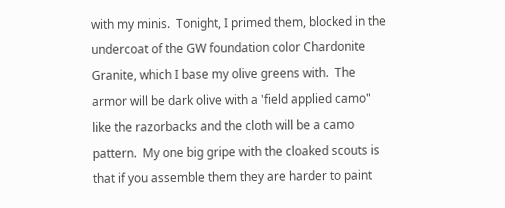with my minis.  Tonight, I primed them, blocked in the undercoat of the GW foundation color Chardonite Granite, which I base my olive greens with.  The armor will be dark olive with a 'field applied camo" like the razorbacks and the cloth will be a camo pattern.  My one big gripe with the cloaked scouts is that if you assemble them they are harder to paint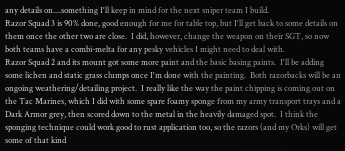any details on....something I'll keep in mind for the next sniper team I build.
Razor Squad 3 is 90% done, good enough for me for table top, but I'll get back to some details on them once the other two are close.  I did, however, change the weapon on their SGT, so now both teams have a combi-melta for any pesky vehicles I might need to deal with.
Razor Squad 2 and its mount got some more paint and the basic basing paints.  I'll be adding some lichen and static grass clumps once I'm done with the painting.  Both razorbacks will be an ongoing weathering/detailing project.  I really like the way the paint chipping is coming out on the Tac Marines, which I did with some spare foamy sponge from my army transport trays and a Dark Armor grey, then scored down to the metal in the heavily damaged spot.  I think the sponging technique could work good to rust application too, so the razors (and my Orks) will get some of that kind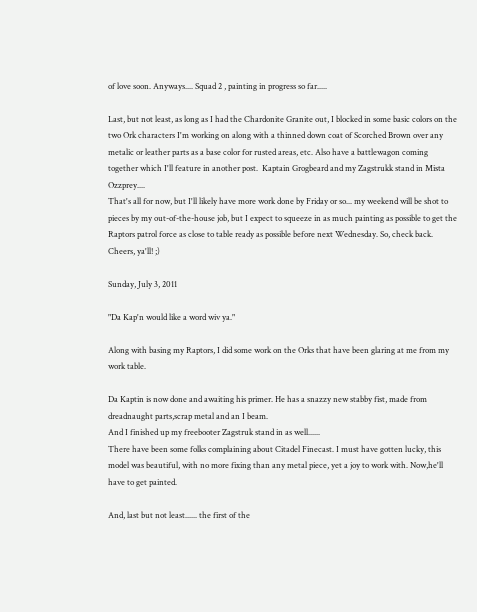of love soon. Anyways.... Squad 2 , painting in progress so far.....

Last, but not least, as long as I had the Chardonite Granite out, I blocked in some basic colors on the two Ork characters I'm working on along with a thinned down coat of Scorched Brown over any metalic or leather parts as a base color for rusted areas, etc. Also have a battlewagon coming together which I'll feature in another post.  Kaptain Grogbeard and my Zagstrukk stand in Mista Ozzprey....
That's all for now, but I'll likely have more work done by Friday or so... my weekend will be shot to pieces by my out-of-the-house job, but I expect to squeeze in as much painting as possible to get the Raptors patrol force as close to table ready as possible before next Wednesday. So, check back.
Cheers, ya'll! ;)

Sunday, July 3, 2011

"Da Kap'n would like a word wiv ya."

Along with basing my Raptors, I did some work on the Orks that have been glaring at me from my work table.

Da Kaptin is now done and awaiting his primer. He has a snazzy new stabby fist, made from dreadnaught parts,scrap metal and an I beam.
And I finished up my freebooter Zagstruk stand in as well......
There have been some folks complaining about Citadel Finecast. I must have gotten lucky, this model was beautiful, with no more fixing than any metal piece, yet a joy to work with. Now,he'll have to get painted.

And, last but not least...... the first of the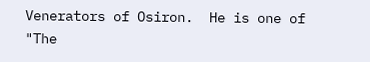Venerators of Osiron.  He is one of "The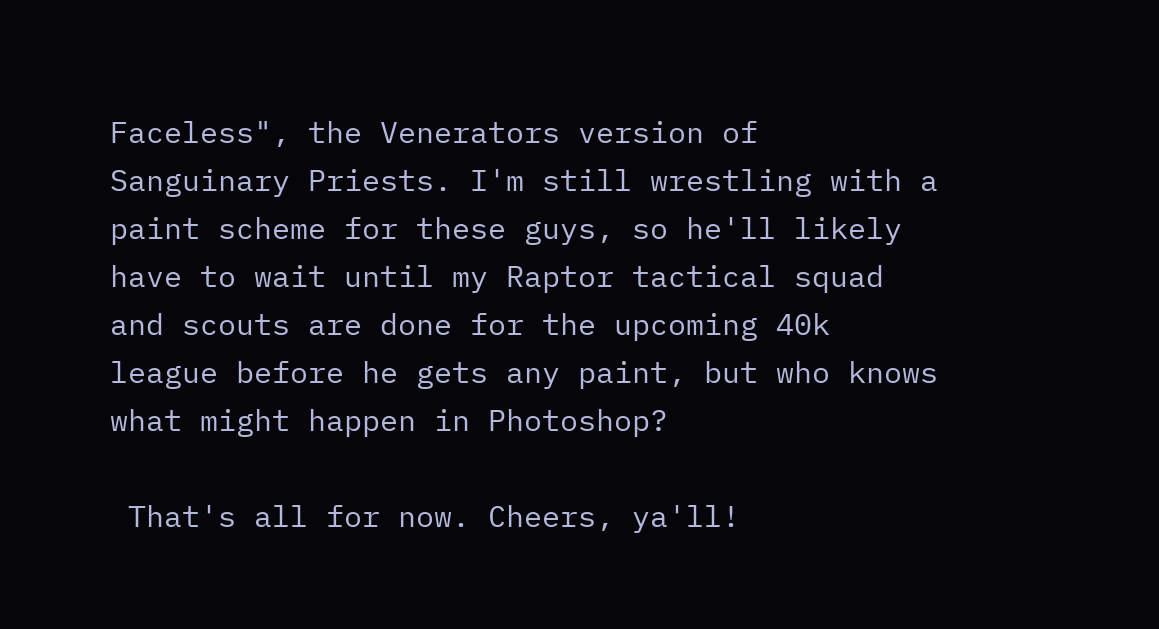Faceless", the Venerators version of Sanguinary Priests. I'm still wrestling with a paint scheme for these guys, so he'll likely have to wait until my Raptor tactical squad and scouts are done for the upcoming 40k league before he gets any paint, but who knows what might happen in Photoshop?

 That's all for now. Cheers, ya'll!